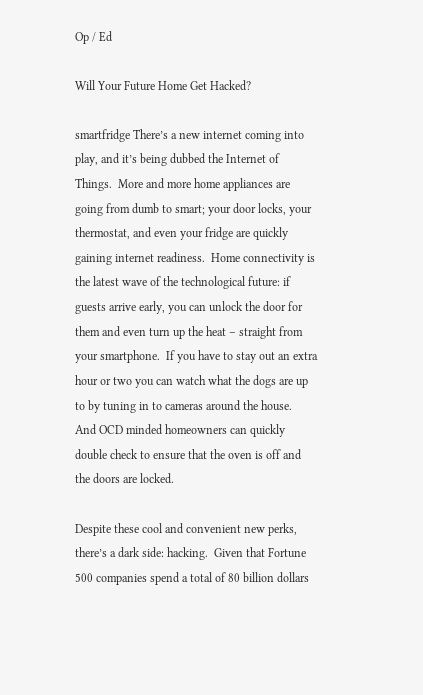Op / Ed

Will Your Future Home Get Hacked?

smartfridge There’s a new internet coming into play, and it’s being dubbed the Internet of Things.  More and more home appliances are going from dumb to smart; your door locks, your thermostat, and even your fridge are quickly gaining internet readiness.  Home connectivity is the latest wave of the technological future: if guests arrive early, you can unlock the door for them and even turn up the heat – straight from your smartphone.  If you have to stay out an extra hour or two you can watch what the dogs are up to by tuning in to cameras around the house.  And OCD minded homeowners can quickly double check to ensure that the oven is off and the doors are locked.

Despite these cool and convenient new perks, there’s a dark side: hacking.  Given that Fortune 500 companies spend a total of 80 billion dollars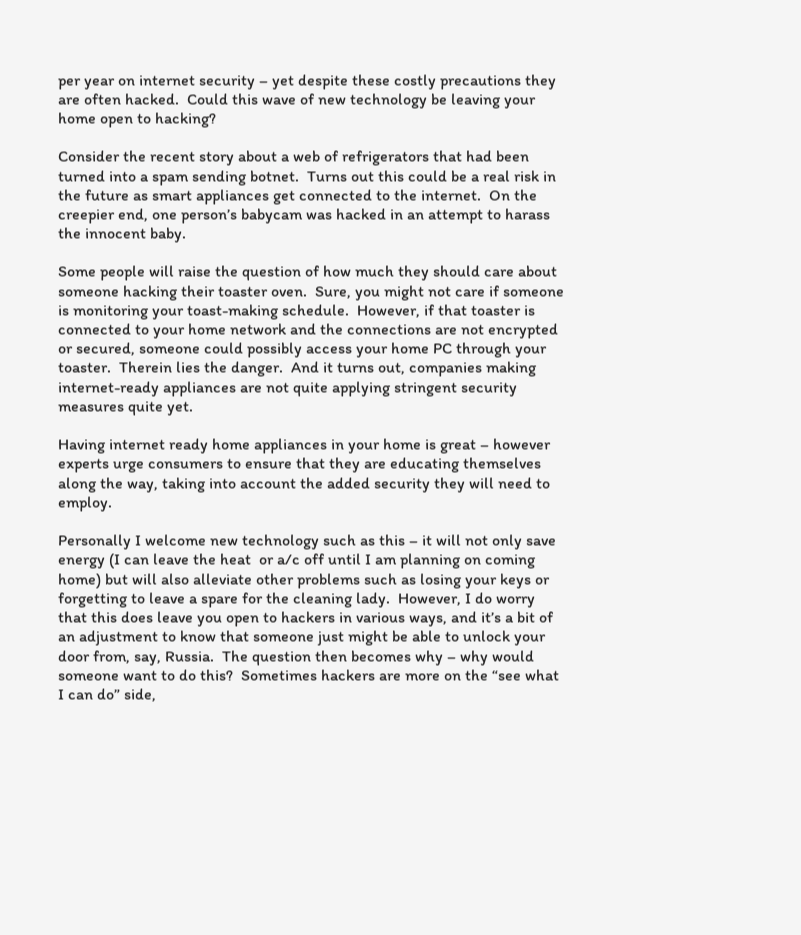per year on internet security – yet despite these costly precautions they are often hacked.  Could this wave of new technology be leaving your home open to hacking?

Consider the recent story about a web of refrigerators that had been turned into a spam sending botnet.  Turns out this could be a real risk in the future as smart appliances get connected to the internet.  On the creepier end, one person’s babycam was hacked in an attempt to harass the innocent baby.

Some people will raise the question of how much they should care about someone hacking their toaster oven.  Sure, you might not care if someone is monitoring your toast-making schedule.  However, if that toaster is connected to your home network and the connections are not encrypted or secured, someone could possibly access your home PC through your toaster.  Therein lies the danger.  And it turns out, companies making internet-ready appliances are not quite applying stringent security measures quite yet.

Having internet ready home appliances in your home is great – however experts urge consumers to ensure that they are educating themselves along the way, taking into account the added security they will need to employ.

Personally I welcome new technology such as this – it will not only save energy (I can leave the heat  or a/c off until I am planning on coming home) but will also alleviate other problems such as losing your keys or forgetting to leave a spare for the cleaning lady.  However, I do worry that this does leave you open to hackers in various ways, and it’s a bit of an adjustment to know that someone just might be able to unlock your door from, say, Russia.  The question then becomes why – why would someone want to do this?  Sometimes hackers are more on the “see what I can do” side,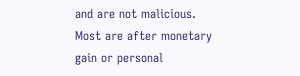and are not malicious.  Most are after monetary gain or personal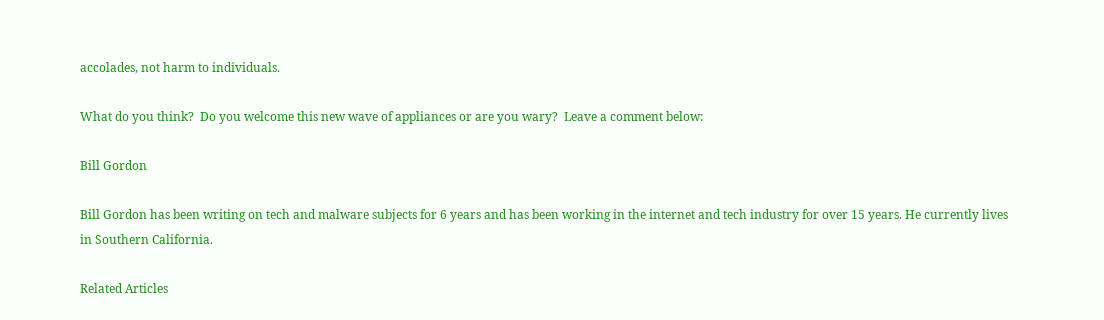accolades, not harm to individuals.

What do you think?  Do you welcome this new wave of appliances or are you wary?  Leave a comment below:

Bill Gordon

Bill Gordon has been writing on tech and malware subjects for 6 years and has been working in the internet and tech industry for over 15 years. He currently lives in Southern California.

Related Articles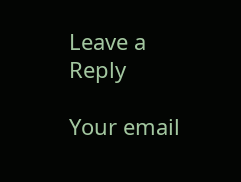Leave a Reply

Your email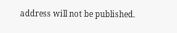address will not be published.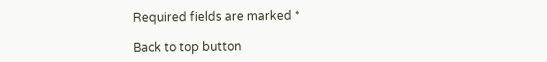Required fields are marked *

Back to top button